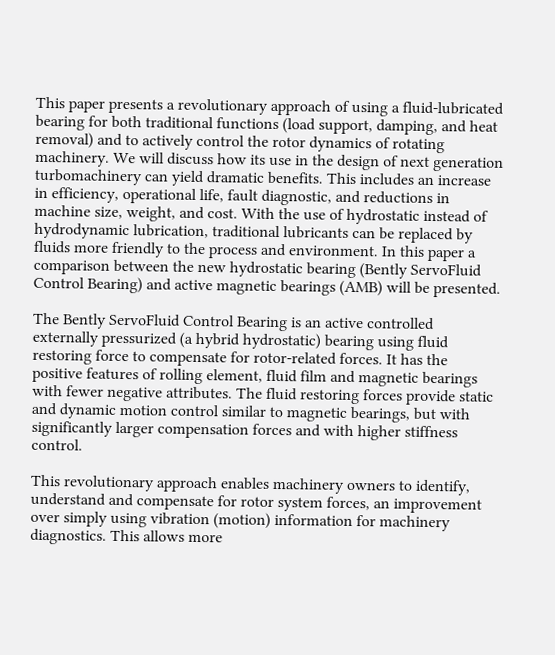This paper presents a revolutionary approach of using a fluid-lubricated bearing for both traditional functions (load support, damping, and heat removal) and to actively control the rotor dynamics of rotating machinery. We will discuss how its use in the design of next generation turbomachinery can yield dramatic benefits. This includes an increase in efficiency, operational life, fault diagnostic, and reductions in machine size, weight, and cost. With the use of hydrostatic instead of hydrodynamic lubrication, traditional lubricants can be replaced by fluids more friendly to the process and environment. In this paper a comparison between the new hydrostatic bearing (Bently ServoFluid Control Bearing) and active magnetic bearings (AMB) will be presented.

The Bently ServoFluid Control Bearing is an active controlled externally pressurized (a hybrid hydrostatic) bearing using fluid restoring force to compensate for rotor-related forces. It has the positive features of rolling element, fluid film and magnetic bearings with fewer negative attributes. The fluid restoring forces provide static and dynamic motion control similar to magnetic bearings, but with significantly larger compensation forces and with higher stiffness control.

This revolutionary approach enables machinery owners to identify, understand and compensate for rotor system forces, an improvement over simply using vibration (motion) information for machinery diagnostics. This allows more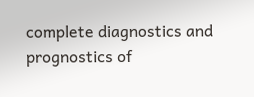complete diagnostics and prognostics of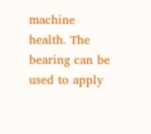machine health. The bearing can be used to apply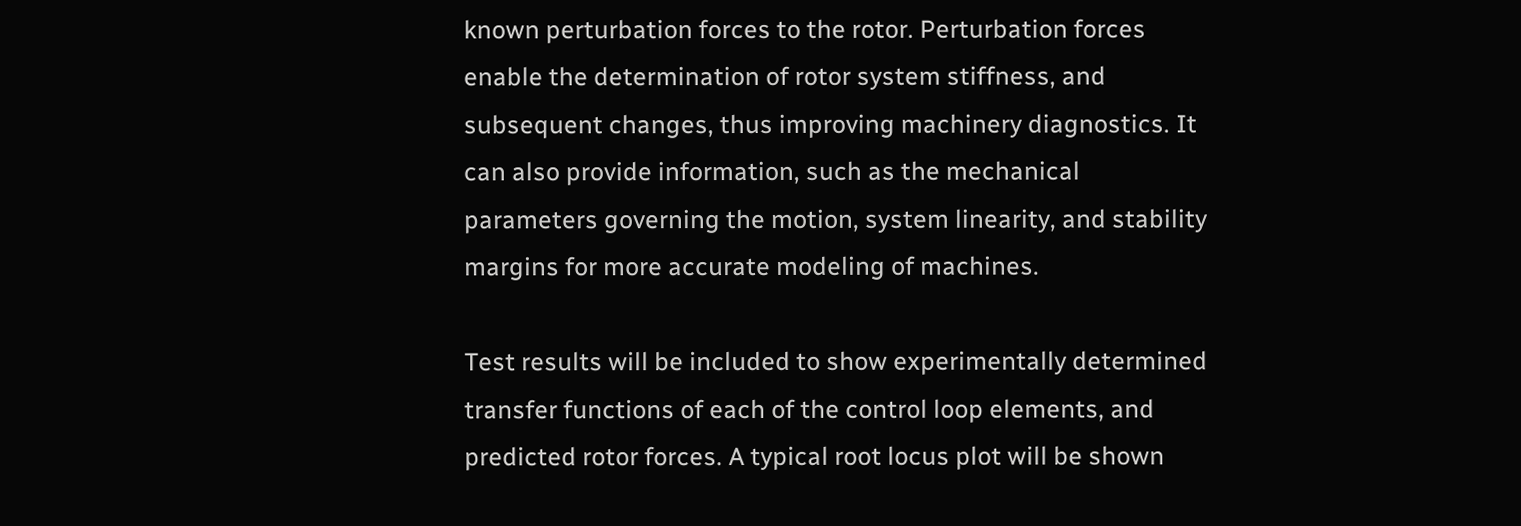known perturbation forces to the rotor. Perturbation forces enable the determination of rotor system stiffness, and subsequent changes, thus improving machinery diagnostics. It can also provide information, such as the mechanical parameters governing the motion, system linearity, and stability margins for more accurate modeling of machines.

Test results will be included to show experimentally determined transfer functions of each of the control loop elements, and predicted rotor forces. A typical root locus plot will be shown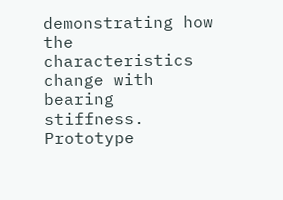demonstrating how the characteristics change with bearing stiffness. Prototype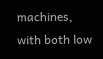machines, with both low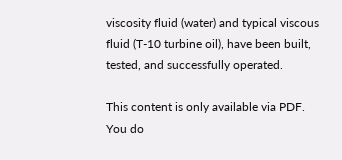viscosity fluid (water) and typical viscous fluid (T-10 turbine oil), have been built, tested, and successfully operated.

This content is only available via PDF.
You do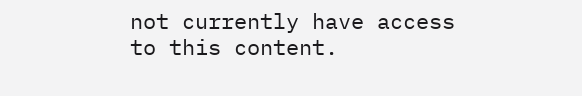not currently have access to this content.